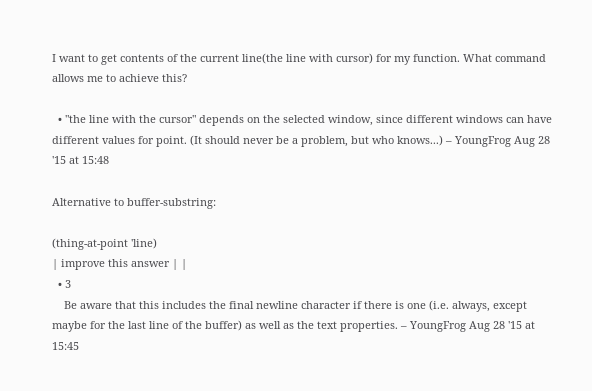I want to get contents of the current line(the line with cursor) for my function. What command allows me to achieve this?

  • "the line with the cursor" depends on the selected window, since different windows can have different values for point. (It should never be a problem, but who knows...) – YoungFrog Aug 28 '15 at 15:48

Alternative to buffer-substring:

(thing-at-point 'line)
| improve this answer | |
  • 3
    Be aware that this includes the final newline character if there is one (i.e. always, except maybe for the last line of the buffer) as well as the text properties. – YoungFrog Aug 28 '15 at 15:45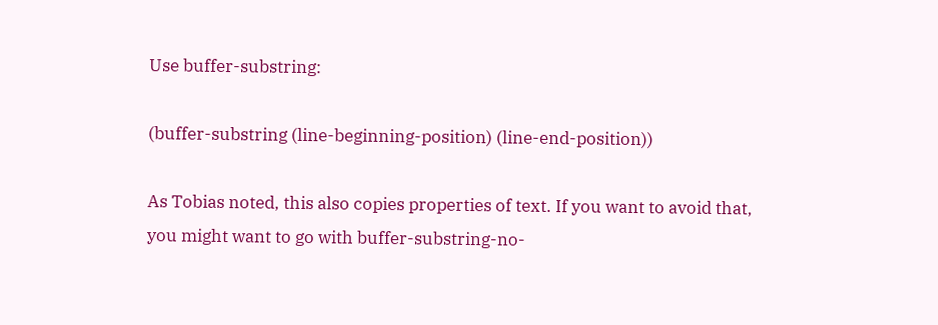Use buffer-substring:

(buffer-substring (line-beginning-position) (line-end-position))

As Tobias noted, this also copies properties of text. If you want to avoid that, you might want to go with buffer-substring-no-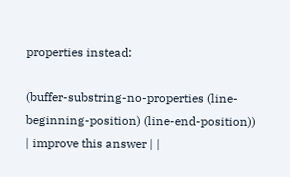properties instead:

(buffer-substring-no-properties (line-beginning-position) (line-end-position))
| improve this answer | |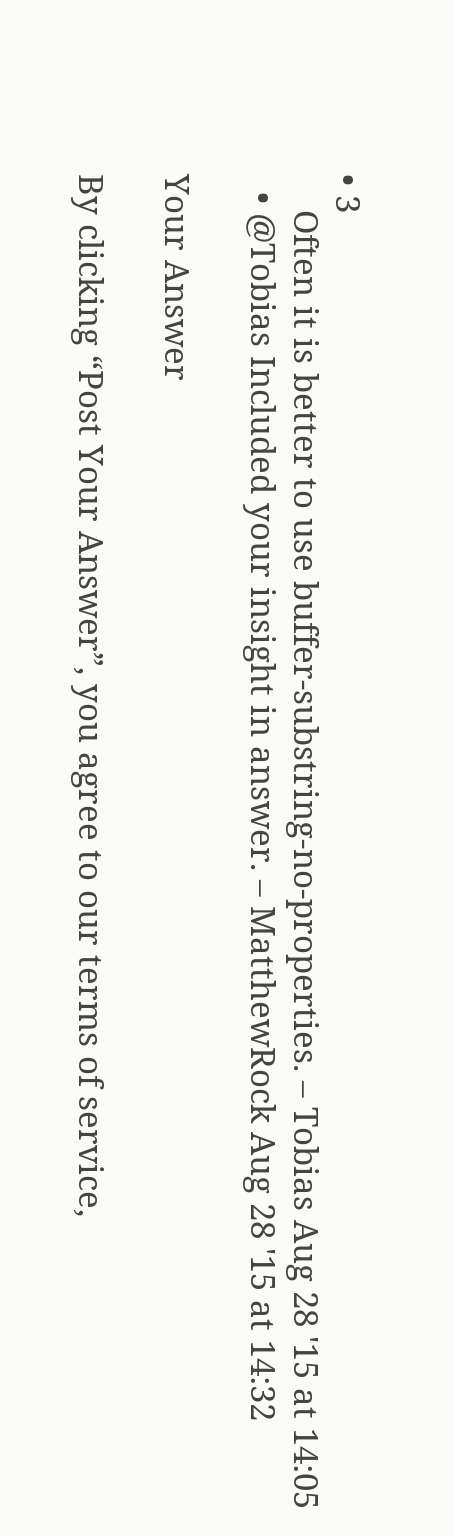• 3
    Often it is better to use buffer-substring-no-properties. – Tobias Aug 28 '15 at 14:05
  • @Tobias Included your insight in answer. – MatthewRock Aug 28 '15 at 14:32

Your Answer

By clicking “Post Your Answer”, you agree to our terms of service,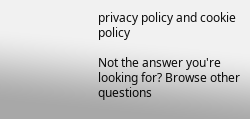privacy policy and cookie policy

Not the answer you're looking for? Browse other questions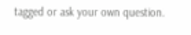tagged or ask your own question.